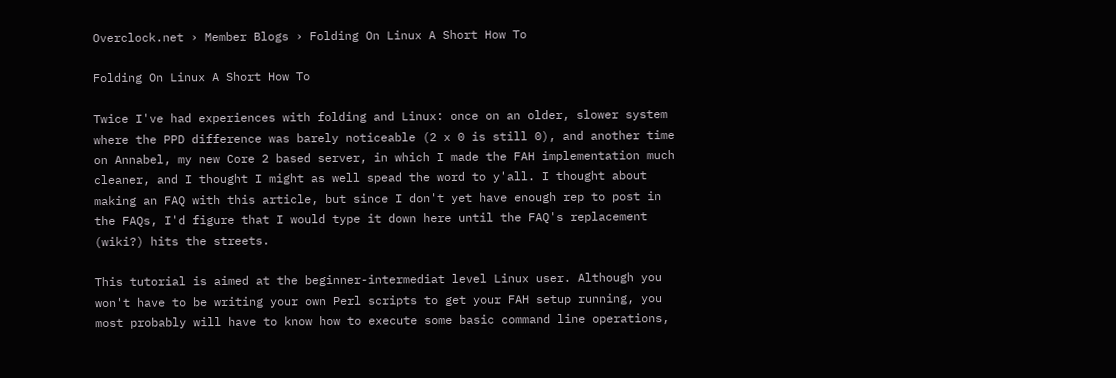Overclock.net › Member Blogs › Folding On Linux A Short How To

Folding On Linux A Short How To

Twice I've had experiences with folding and Linux: once on an older, slower system where the PPD difference was barely noticeable (2 x 0 is still 0), and another time on Annabel, my new Core 2 based server, in which I made the FAH implementation much cleaner, and I thought I might as well spead the word to y'all. I thought about making an FAQ with this article, but since I don't yet have enough rep to post in the FAQs, I'd figure that I would type it down here until the FAQ's replacement (wiki?) hits the streets.

This tutorial is aimed at the beginner-intermediat level Linux user. Although you won't have to be writing your own Perl scripts to get your FAH setup running, you most probably will have to know how to execute some basic command line operations,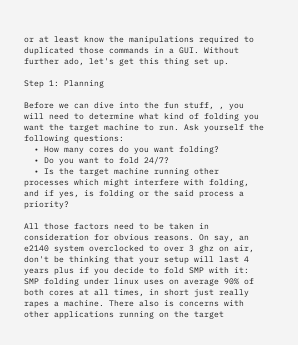or at least know the manipulations required to duplicated those commands in a GUI. Without further ado, let's get this thing set up.

Step 1: Planning

Before we can dive into the fun stuff, , you will need to determine what kind of folding you want the target machine to run. Ask yourself the following questions:
  • How many cores do you want folding?
  • Do you want to fold 24/7?
  • Is the target machine running other processes which might interfere with folding, and if yes, is folding or the said process a priority?

All those factors need to be taken in consideration for obvious reasons. On say, an e2140 system overclocked to over 3 ghz on air, don't be thinking that your setup will last 4 years plus if you decide to fold SMP with it: SMP folding under linux uses on average 90% of both cores at all times, in short just really rapes a machine. There also is concerns with other applications running on the target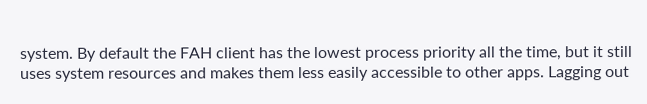system. By default the FAH client has the lowest process priority all the time, but it still uses system resources and makes them less easily accessible to other apps. Lagging out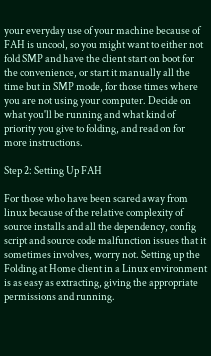your everyday use of your machine because of FAH is uncool, so you might want to either not fold SMP and have the client start on boot for the convenience, or start it manually all the time but in SMP mode, for those times where you are not using your computer. Decide on what you'll be running and what kind of priority you give to folding, and read on for more instructions.

Step 2: Setting Up FAH

For those who have been scared away from linux because of the relative complexity of source installs and all the dependency, config script and source code malfunction issues that it sometimes involves, worry not. Setting up the Folding at Home client in a Linux environment is as easy as extracting, giving the appropriate permissions and running.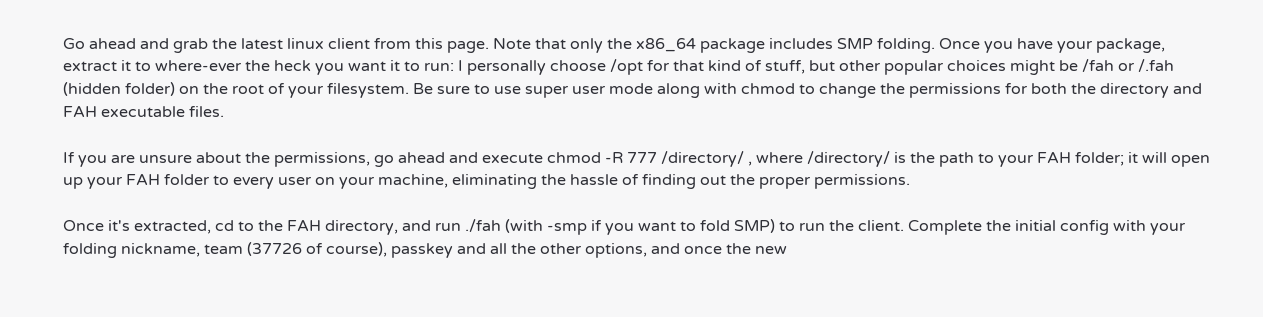Go ahead and grab the latest linux client from this page. Note that only the x86_64 package includes SMP folding. Once you have your package, extract it to where-ever the heck you want it to run: I personally choose /opt for that kind of stuff, but other popular choices might be /fah or /.fah (hidden folder) on the root of your filesystem. Be sure to use super user mode along with chmod to change the permissions for both the directory and FAH executable files.

If you are unsure about the permissions, go ahead and execute chmod -R 777 /directory/ , where /directory/ is the path to your FAH folder; it will open up your FAH folder to every user on your machine, eliminating the hassle of finding out the proper permissions.

Once it's extracted, cd to the FAH directory, and run ./fah (with -smp if you want to fold SMP) to run the client. Complete the initial config with your folding nickname, team (37726 of course), passkey and all the other options, and once the new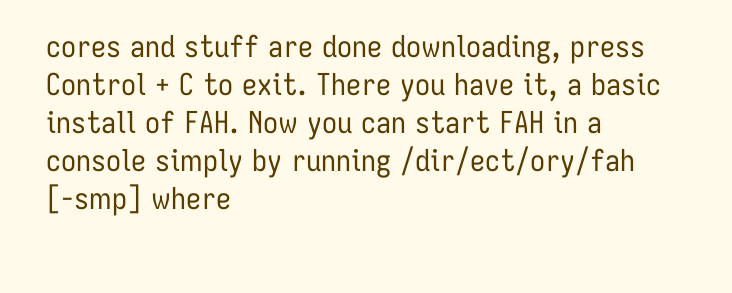cores and stuff are done downloading, press Control + C to exit. There you have it, a basic install of FAH. Now you can start FAH in a console simply by running /dir/ect/ory/fah [-smp] where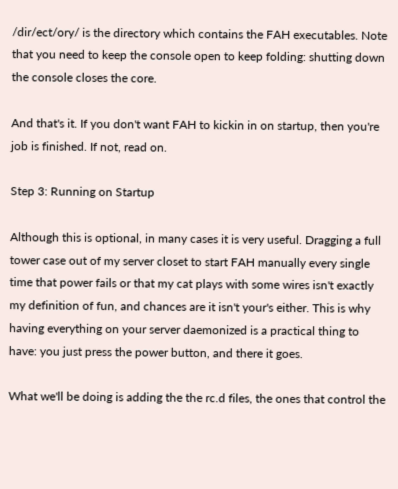/dir/ect/ory/ is the directory which contains the FAH executables. Note that you need to keep the console open to keep folding: shutting down the console closes the core.

And that's it. If you don't want FAH to kickin in on startup, then you're job is finished. If not, read on.

Step 3: Running on Startup

Although this is optional, in many cases it is very useful. Dragging a full tower case out of my server closet to start FAH manually every single time that power fails or that my cat plays with some wires isn't exactly my definition of fun, and chances are it isn't your's either. This is why having everything on your server daemonized is a practical thing to have: you just press the power button, and there it goes.

What we'll be doing is adding the the rc.d files, the ones that control the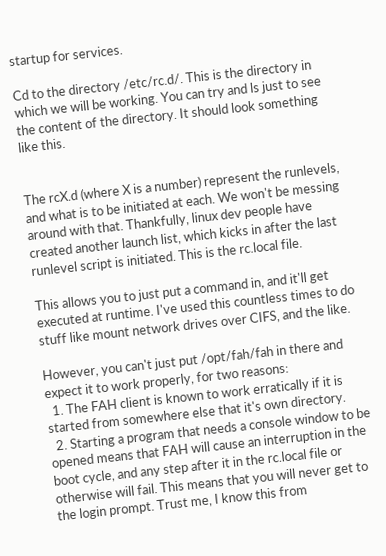startup for services.

Cd to the directory /etc/rc.d/. This is the directory in which we will be working. You can try and ls just to see the content of the directory. It should look something like this.


The rcX.d (where X is a number) represent the runlevels, and what is to be initiated at each. We won't be messing around with that. Thankfully, linux dev people have created another launch list, which kicks in after the last runlevel script is initiated. This is the rc.local file.

This allows you to just put a command in, and it'll get executed at runtime. I've used this countless times to do stuff like mount network drives over CIFS, and the like.

However, you can't just put /opt/fah/fah in there and expect it to work properly, for two reasons:
  1. The FAH client is known to work erratically if it is started from somewhere else that it's own directory.
  2. Starting a program that needs a console window to be opened means that FAH will cause an interruption in the boot cycle, and any step after it in the rc.local file or otherwise will fail. This means that you will never get to the login prompt. Trust me, I know this from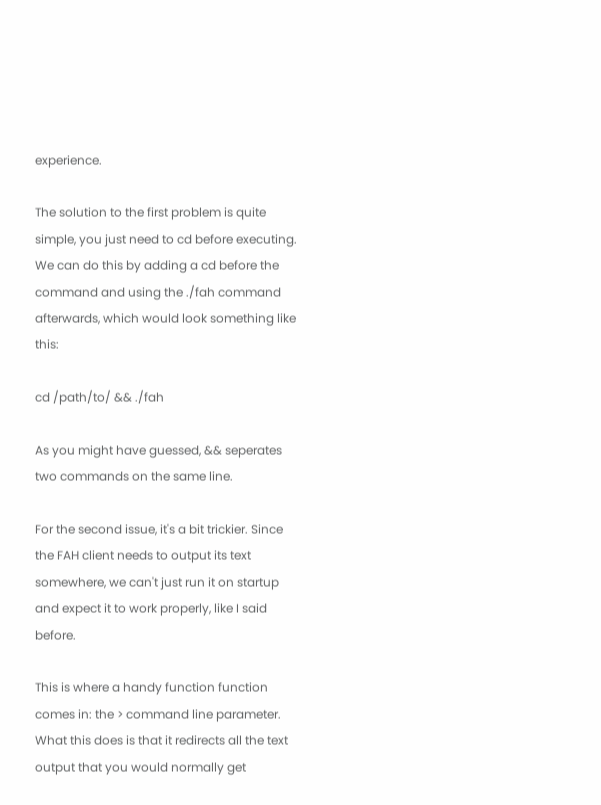experience.

The solution to the first problem is quite simple, you just need to cd before executing. We can do this by adding a cd before the command and using the ./fah command afterwards, which would look something like this:

cd /path/to/ && ./fah

As you might have guessed, && seperates two commands on the same line.

For the second issue, it's a bit trickier. Since the FAH client needs to output its text somewhere, we can't just run it on startup and expect it to work properly, like I said before.

This is where a handy function function comes in: the > command line parameter. What this does is that it redirects all the text output that you would normally get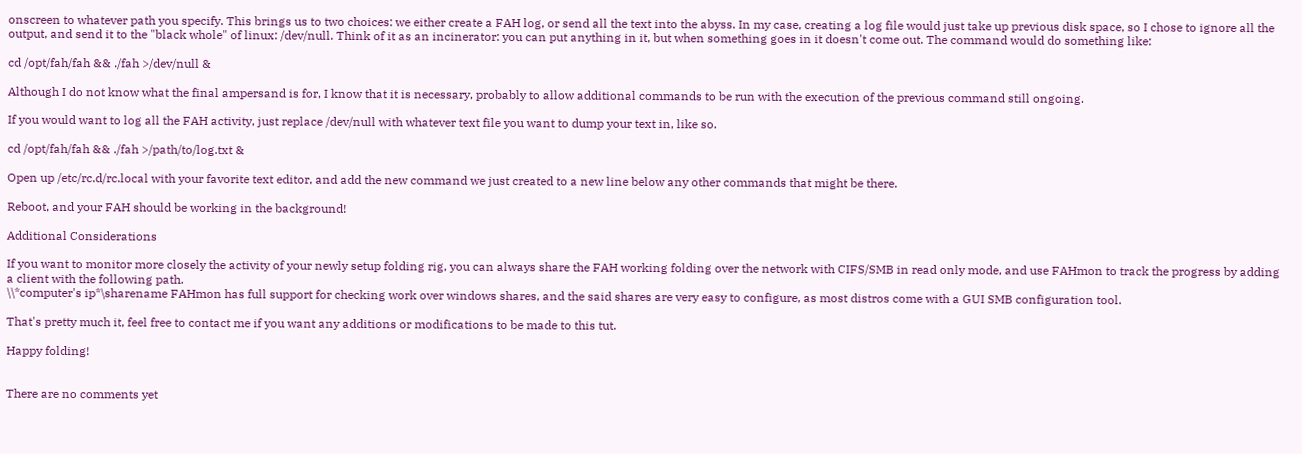onscreen to whatever path you specify. This brings us to two choices: we either create a FAH log, or send all the text into the abyss. In my case, creating a log file would just take up previous disk space, so I chose to ignore all the output, and send it to the "black whole" of linux: /dev/null. Think of it as an incinerator: you can put anything in it, but when something goes in it doesn't come out. The command would do something like:

cd /opt/fah/fah && ./fah >/dev/null &

Although I do not know what the final ampersand is for, I know that it is necessary, probably to allow additional commands to be run with the execution of the previous command still ongoing.

If you would want to log all the FAH activity, just replace /dev/null with whatever text file you want to dump your text in, like so.

cd /opt/fah/fah && ./fah >/path/to/log.txt &

Open up /etc/rc.d/rc.local with your favorite text editor, and add the new command we just created to a new line below any other commands that might be there.

Reboot, and your FAH should be working in the background!

Additional Considerations

If you want to monitor more closely the activity of your newly setup folding rig, you can always share the FAH working folding over the network with CIFS/SMB in read only mode, and use FAHmon to track the progress by adding a client with the following path.
\\*computer's ip*\sharename FAHmon has full support for checking work over windows shares, and the said shares are very easy to configure, as most distros come with a GUI SMB configuration tool.

That's pretty much it, feel free to contact me if you want any additions or modifications to be made to this tut.

Happy folding!


There are no comments yet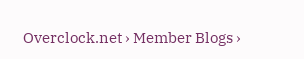Overclock.net › Member Blogs ›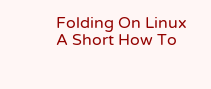Folding On Linux A Short How To